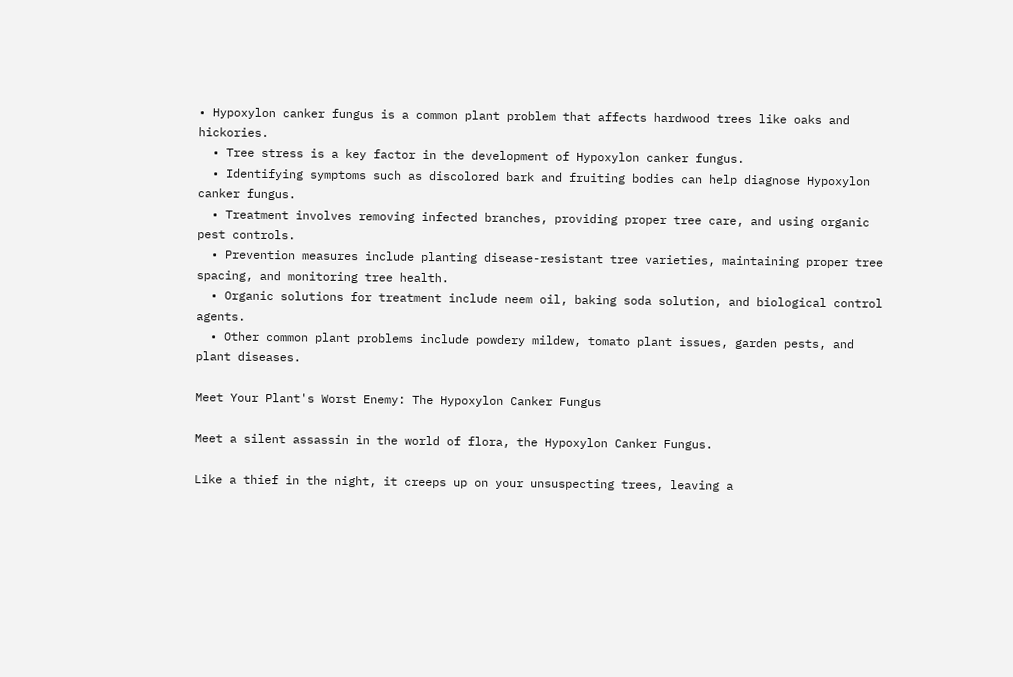• Hypoxylon canker fungus is a common plant problem that affects hardwood trees like oaks and hickories.
  • Tree stress is a key factor in the development of Hypoxylon canker fungus.
  • Identifying symptoms such as discolored bark and fruiting bodies can help diagnose Hypoxylon canker fungus.
  • Treatment involves removing infected branches, providing proper tree care, and using organic pest controls.
  • Prevention measures include planting disease-resistant tree varieties, maintaining proper tree spacing, and monitoring tree health.
  • Organic solutions for treatment include neem oil, baking soda solution, and biological control agents.
  • Other common plant problems include powdery mildew, tomato plant issues, garden pests, and plant diseases.

Meet Your Plant's Worst Enemy: The Hypoxylon Canker Fungus

Meet a silent assassin in the world of flora, the Hypoxylon Canker Fungus.

Like a thief in the night, it creeps up on your unsuspecting trees, leaving a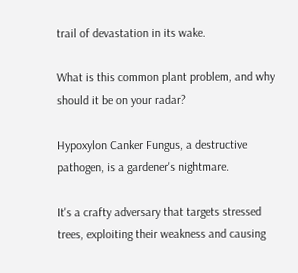trail of devastation in its wake.

What is this common plant problem, and why should it be on your radar?

Hypoxylon Canker Fungus, a destructive pathogen, is a gardener's nightmare.

It's a crafty adversary that targets stressed trees, exploiting their weakness and causing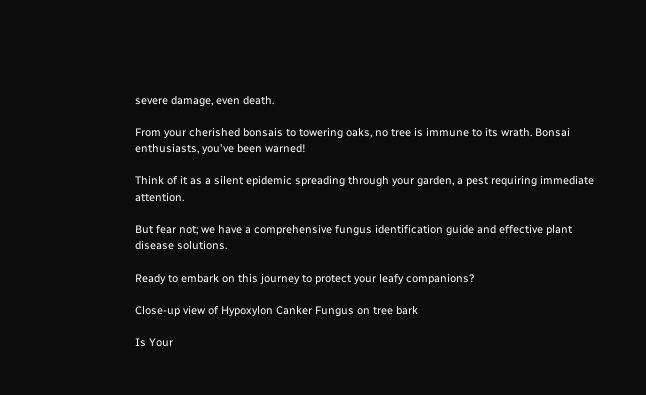severe damage, even death.

From your cherished bonsais to towering oaks, no tree is immune to its wrath. Bonsai enthusiasts, you've been warned!

Think of it as a silent epidemic spreading through your garden, a pest requiring immediate attention.

But fear not; we have a comprehensive fungus identification guide and effective plant disease solutions.

Ready to embark on this journey to protect your leafy companions?

Close-up view of Hypoxylon Canker Fungus on tree bark

Is Your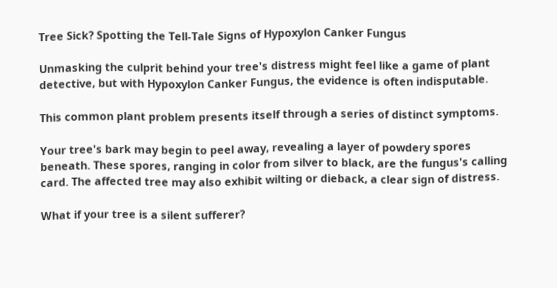Tree Sick? Spotting the Tell-Tale Signs of Hypoxylon Canker Fungus

Unmasking the culprit behind your tree's distress might feel like a game of plant detective, but with Hypoxylon Canker Fungus, the evidence is often indisputable.

This common plant problem presents itself through a series of distinct symptoms.

Your tree's bark may begin to peel away, revealing a layer of powdery spores beneath. These spores, ranging in color from silver to black, are the fungus's calling card. The affected tree may also exhibit wilting or dieback, a clear sign of distress.

What if your tree is a silent sufferer?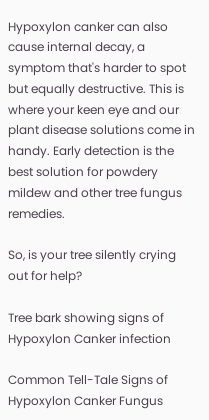Hypoxylon canker can also cause internal decay, a symptom that's harder to spot but equally destructive. This is where your keen eye and our plant disease solutions come in handy. Early detection is the best solution for powdery mildew and other tree fungus remedies.

So, is your tree silently crying out for help?

Tree bark showing signs of Hypoxylon Canker infection

Common Tell-Tale Signs of Hypoxylon Canker Fungus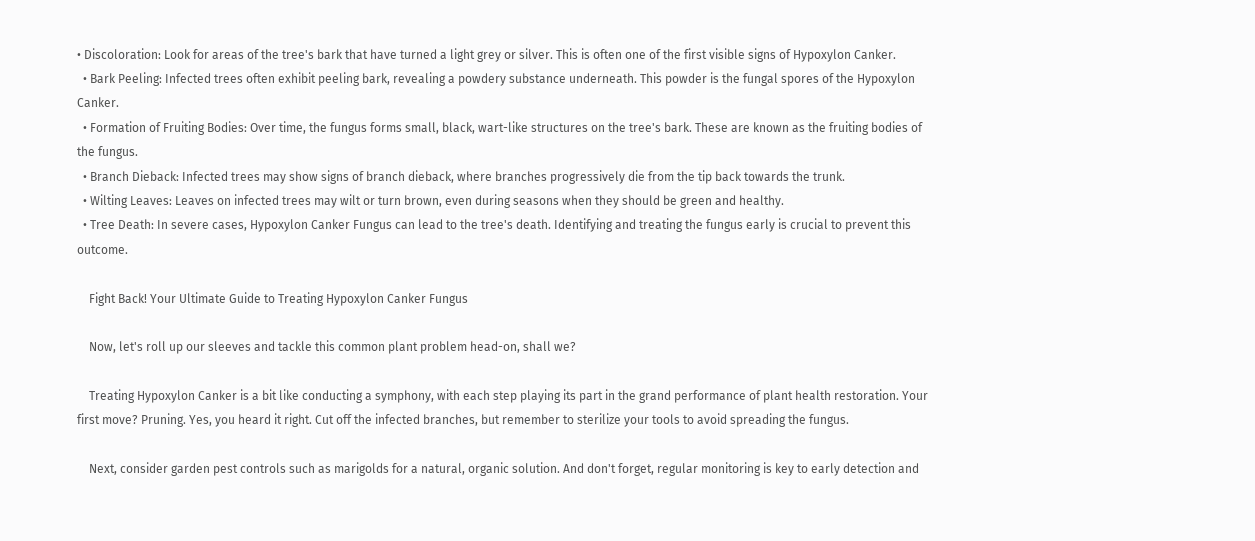• Discoloration: Look for areas of the tree's bark that have turned a light grey or silver. This is often one of the first visible signs of Hypoxylon Canker.
  • Bark Peeling: Infected trees often exhibit peeling bark, revealing a powdery substance underneath. This powder is the fungal spores of the Hypoxylon Canker.
  • Formation of Fruiting Bodies: Over time, the fungus forms small, black, wart-like structures on the tree's bark. These are known as the fruiting bodies of the fungus.
  • Branch Dieback: Infected trees may show signs of branch dieback, where branches progressively die from the tip back towards the trunk.
  • Wilting Leaves: Leaves on infected trees may wilt or turn brown, even during seasons when they should be green and healthy.
  • Tree Death: In severe cases, Hypoxylon Canker Fungus can lead to the tree's death. Identifying and treating the fungus early is crucial to prevent this outcome.

    Fight Back! Your Ultimate Guide to Treating Hypoxylon Canker Fungus

    Now, let's roll up our sleeves and tackle this common plant problem head-on, shall we?

    Treating Hypoxylon Canker is a bit like conducting a symphony, with each step playing its part in the grand performance of plant health restoration. Your first move? Pruning. Yes, you heard it right. Cut off the infected branches, but remember to sterilize your tools to avoid spreading the fungus.

    Next, consider garden pest controls such as marigolds for a natural, organic solution. And don't forget, regular monitoring is key to early detection and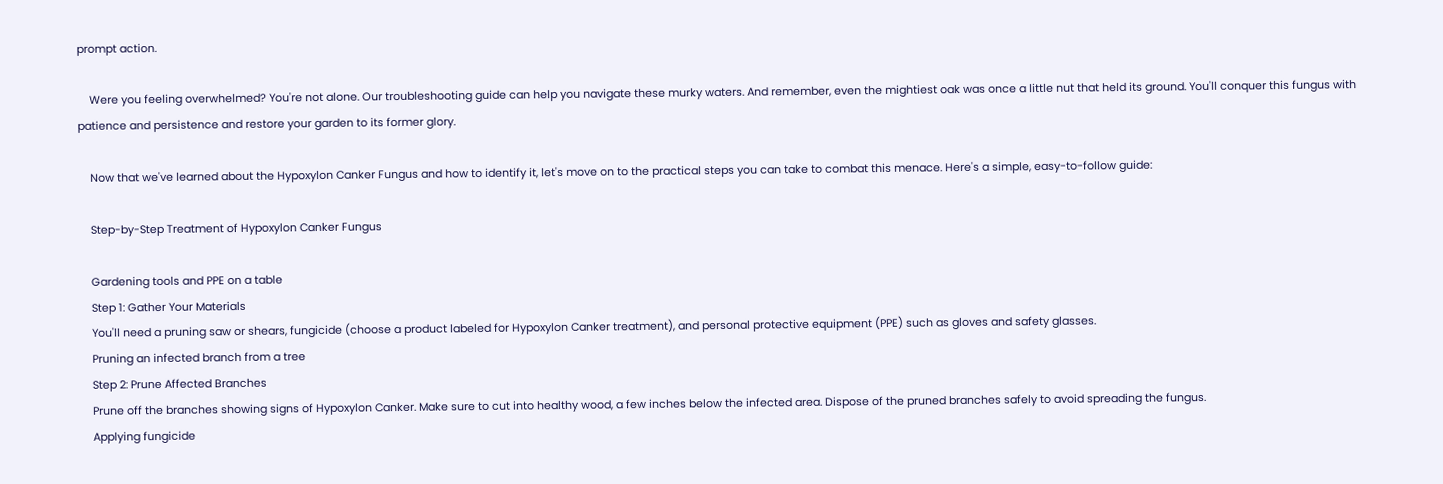prompt action.

    Were you feeling overwhelmed? You're not alone. Our troubleshooting guide can help you navigate these murky waters. And remember, even the mightiest oak was once a little nut that held its ground. You'll conquer this fungus with patience and persistence and restore your garden to its former glory.

    Now that we've learned about the Hypoxylon Canker Fungus and how to identify it, let's move on to the practical steps you can take to combat this menace. Here's a simple, easy-to-follow guide:

    Step-by-Step Treatment of Hypoxylon Canker Fungus

    Gardening tools and PPE on a table
    Step 1: Gather Your Materials
    You'll need a pruning saw or shears, fungicide (choose a product labeled for Hypoxylon Canker treatment), and personal protective equipment (PPE) such as gloves and safety glasses.
    Pruning an infected branch from a tree
    Step 2: Prune Affected Branches
    Prune off the branches showing signs of Hypoxylon Canker. Make sure to cut into healthy wood, a few inches below the infected area. Dispose of the pruned branches safely to avoid spreading the fungus.
    Applying fungicide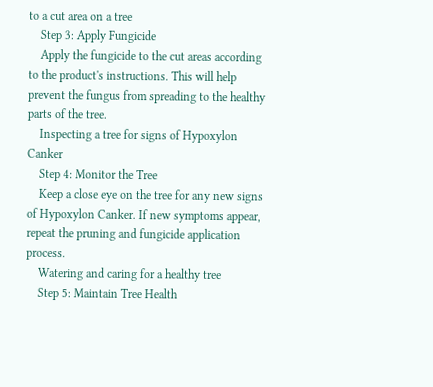to a cut area on a tree
    Step 3: Apply Fungicide
    Apply the fungicide to the cut areas according to the product's instructions. This will help prevent the fungus from spreading to the healthy parts of the tree.
    Inspecting a tree for signs of Hypoxylon Canker
    Step 4: Monitor the Tree
    Keep a close eye on the tree for any new signs of Hypoxylon Canker. If new symptoms appear, repeat the pruning and fungicide application process.
    Watering and caring for a healthy tree
    Step 5: Maintain Tree Health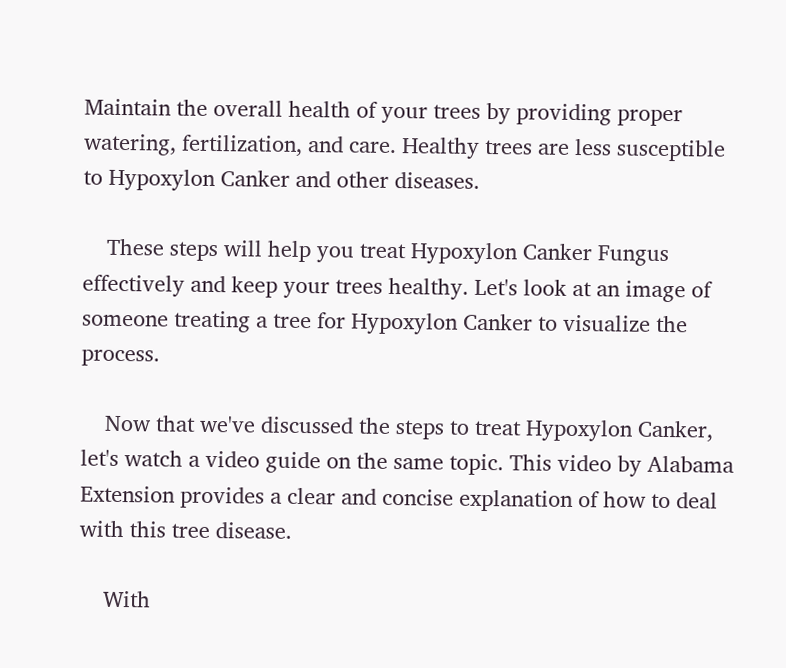Maintain the overall health of your trees by providing proper watering, fertilization, and care. Healthy trees are less susceptible to Hypoxylon Canker and other diseases.

    These steps will help you treat Hypoxylon Canker Fungus effectively and keep your trees healthy. Let's look at an image of someone treating a tree for Hypoxylon Canker to visualize the process.

    Now that we've discussed the steps to treat Hypoxylon Canker, let's watch a video guide on the same topic. This video by Alabama Extension provides a clear and concise explanation of how to deal with this tree disease.

    With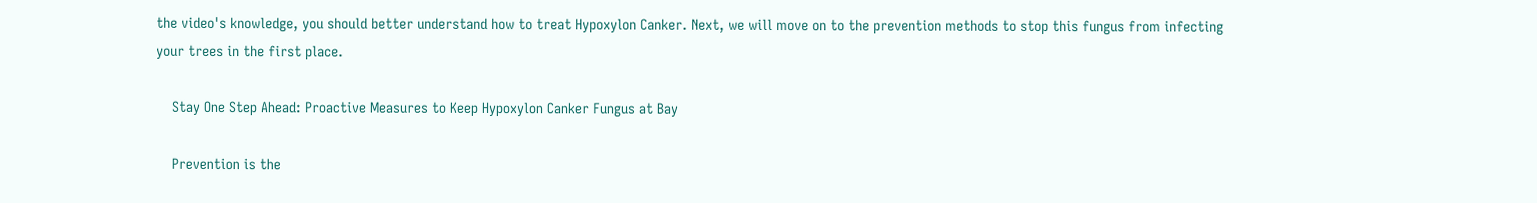the video's knowledge, you should better understand how to treat Hypoxylon Canker. Next, we will move on to the prevention methods to stop this fungus from infecting your trees in the first place.

    Stay One Step Ahead: Proactive Measures to Keep Hypoxylon Canker Fungus at Bay

    Prevention is the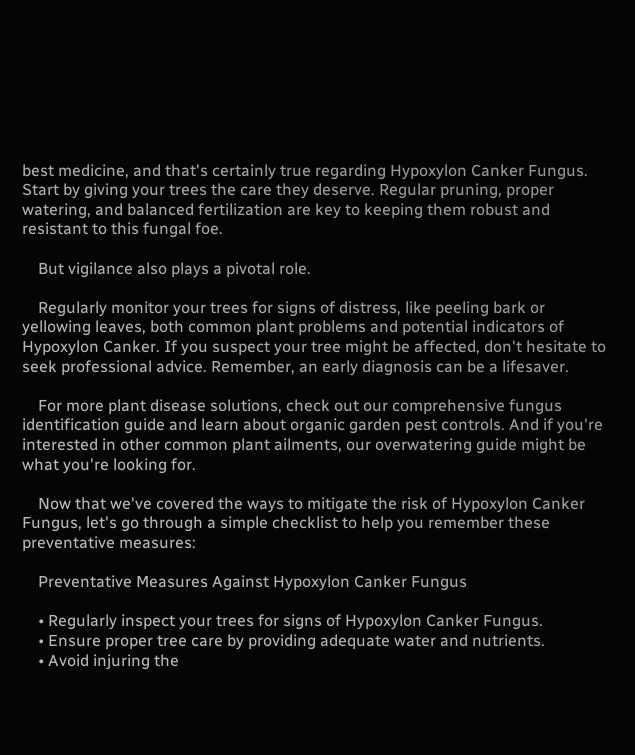best medicine, and that's certainly true regarding Hypoxylon Canker Fungus. Start by giving your trees the care they deserve. Regular pruning, proper watering, and balanced fertilization are key to keeping them robust and resistant to this fungal foe.

    But vigilance also plays a pivotal role.

    Regularly monitor your trees for signs of distress, like peeling bark or yellowing leaves, both common plant problems and potential indicators of Hypoxylon Canker. If you suspect your tree might be affected, don't hesitate to seek professional advice. Remember, an early diagnosis can be a lifesaver.

    For more plant disease solutions, check out our comprehensive fungus identification guide and learn about organic garden pest controls. And if you're interested in other common plant ailments, our overwatering guide might be what you're looking for.

    Now that we've covered the ways to mitigate the risk of Hypoxylon Canker Fungus, let's go through a simple checklist to help you remember these preventative measures:

    Preventative Measures Against Hypoxylon Canker Fungus

    • Regularly inspect your trees for signs of Hypoxylon Canker Fungus.
    • Ensure proper tree care by providing adequate water and nutrients.
    • Avoid injuring the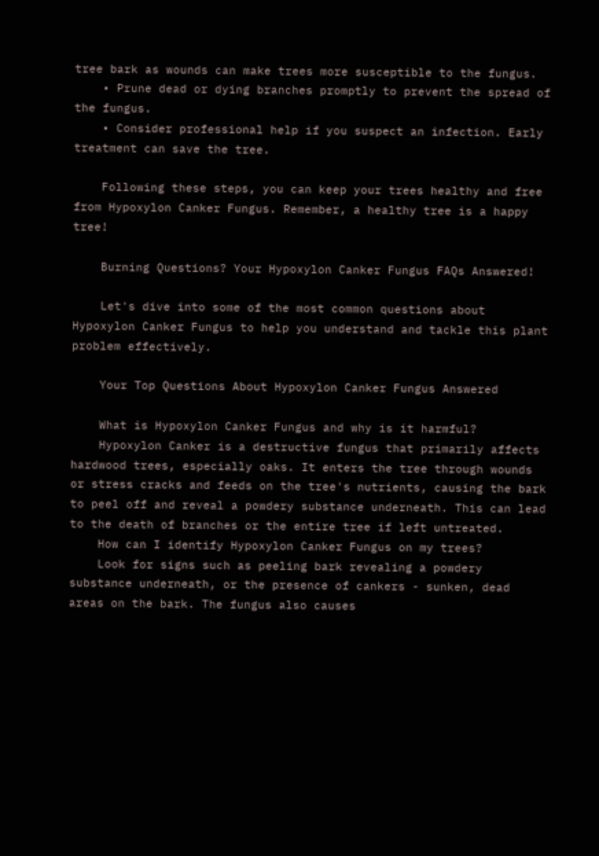tree bark as wounds can make trees more susceptible to the fungus.
    • Prune dead or dying branches promptly to prevent the spread of the fungus.
    • Consider professional help if you suspect an infection. Early treatment can save the tree.

    Following these steps, you can keep your trees healthy and free from Hypoxylon Canker Fungus. Remember, a healthy tree is a happy tree!

    Burning Questions? Your Hypoxylon Canker Fungus FAQs Answered!

    Let's dive into some of the most common questions about Hypoxylon Canker Fungus to help you understand and tackle this plant problem effectively.

    Your Top Questions About Hypoxylon Canker Fungus Answered

    What is Hypoxylon Canker Fungus and why is it harmful?
    Hypoxylon Canker is a destructive fungus that primarily affects hardwood trees, especially oaks. It enters the tree through wounds or stress cracks and feeds on the tree's nutrients, causing the bark to peel off and reveal a powdery substance underneath. This can lead to the death of branches or the entire tree if left untreated.
    How can I identify Hypoxylon Canker Fungus on my trees?
    Look for signs such as peeling bark revealing a powdery substance underneath, or the presence of cankers - sunken, dead areas on the bark. The fungus also causes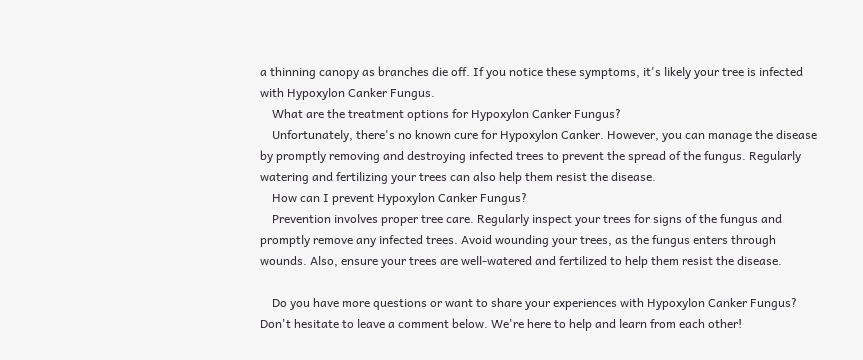a thinning canopy as branches die off. If you notice these symptoms, it's likely your tree is infected with Hypoxylon Canker Fungus.
    What are the treatment options for Hypoxylon Canker Fungus?
    Unfortunately, there's no known cure for Hypoxylon Canker. However, you can manage the disease by promptly removing and destroying infected trees to prevent the spread of the fungus. Regularly watering and fertilizing your trees can also help them resist the disease.
    How can I prevent Hypoxylon Canker Fungus?
    Prevention involves proper tree care. Regularly inspect your trees for signs of the fungus and promptly remove any infected trees. Avoid wounding your trees, as the fungus enters through wounds. Also, ensure your trees are well-watered and fertilized to help them resist the disease.

    Do you have more questions or want to share your experiences with Hypoxylon Canker Fungus? Don't hesitate to leave a comment below. We're here to help and learn from each other!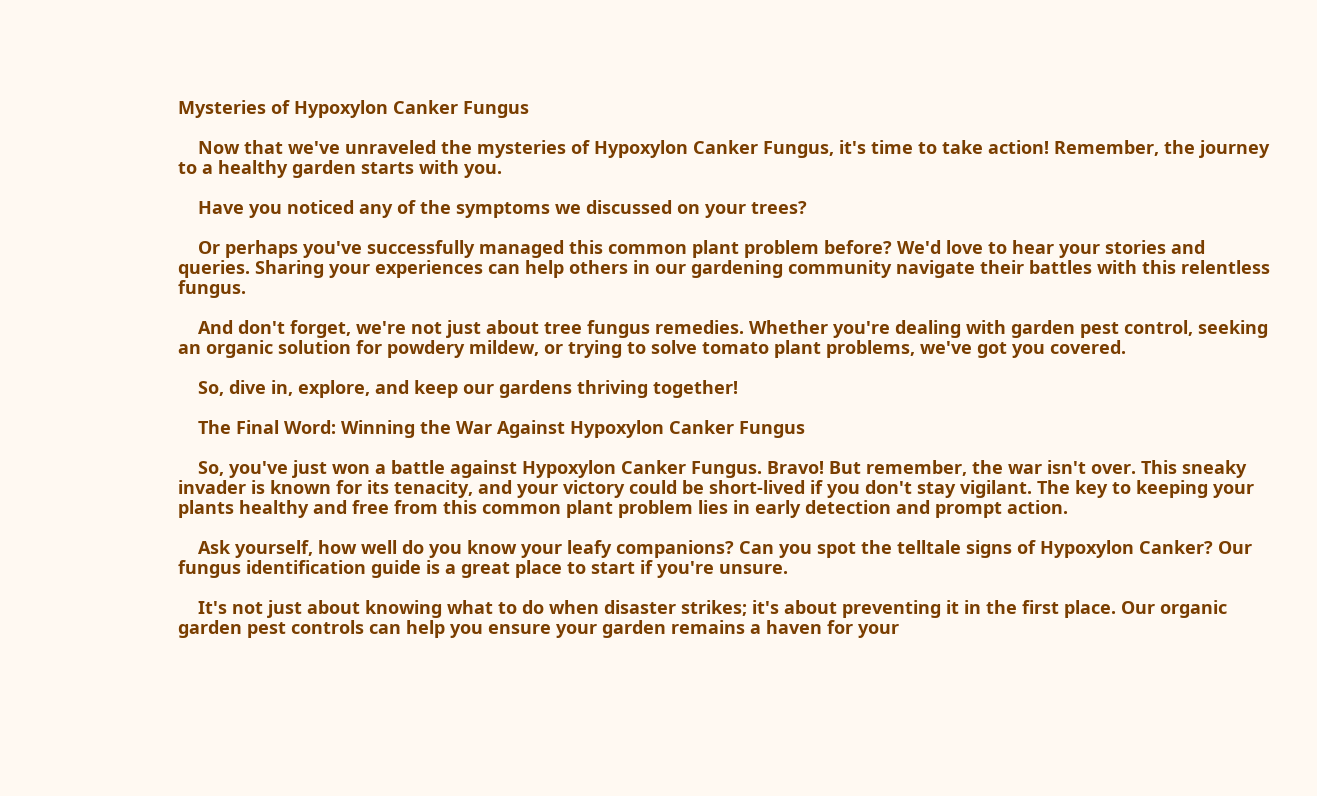Mysteries of Hypoxylon Canker Fungus

    Now that we've unraveled the mysteries of Hypoxylon Canker Fungus, it's time to take action! Remember, the journey to a healthy garden starts with you.

    Have you noticed any of the symptoms we discussed on your trees?

    Or perhaps you've successfully managed this common plant problem before? We'd love to hear your stories and queries. Sharing your experiences can help others in our gardening community navigate their battles with this relentless fungus.

    And don't forget, we're not just about tree fungus remedies. Whether you're dealing with garden pest control, seeking an organic solution for powdery mildew, or trying to solve tomato plant problems, we've got you covered.

    So, dive in, explore, and keep our gardens thriving together!

    The Final Word: Winning the War Against Hypoxylon Canker Fungus

    So, you've just won a battle against Hypoxylon Canker Fungus. Bravo! But remember, the war isn't over. This sneaky invader is known for its tenacity, and your victory could be short-lived if you don't stay vigilant. The key to keeping your plants healthy and free from this common plant problem lies in early detection and prompt action.

    Ask yourself, how well do you know your leafy companions? Can you spot the telltale signs of Hypoxylon Canker? Our fungus identification guide is a great place to start if you're unsure.

    It's not just about knowing what to do when disaster strikes; it's about preventing it in the first place. Our organic garden pest controls can help you ensure your garden remains a haven for your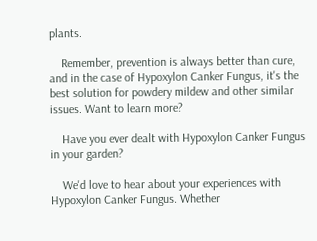plants.

    Remember, prevention is always better than cure, and in the case of Hypoxylon Canker Fungus, it's the best solution for powdery mildew and other similar issues. Want to learn more?

    Have you ever dealt with Hypoxylon Canker Fungus in your garden?

    We'd love to hear about your experiences with Hypoxylon Canker Fungus. Whether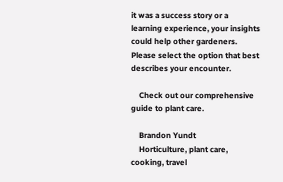it was a success story or a learning experience, your insights could help other gardeners. Please select the option that best describes your encounter.

    Check out our comprehensive guide to plant care.

    Brandon Yundt
    Horticulture, plant care, cooking, travel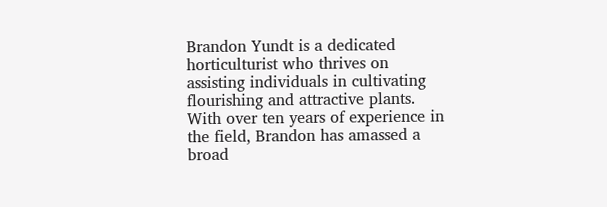Brandon Yundt is a dedicated horticulturist who thrives on assisting individuals in cultivating flourishing and attractive plants. With over ten years of experience in the field, Brandon has amassed a broad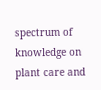spectrum of knowledge on plant care and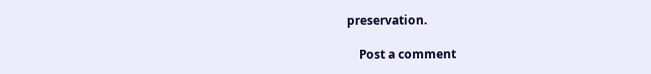preservation.

    Post a comment